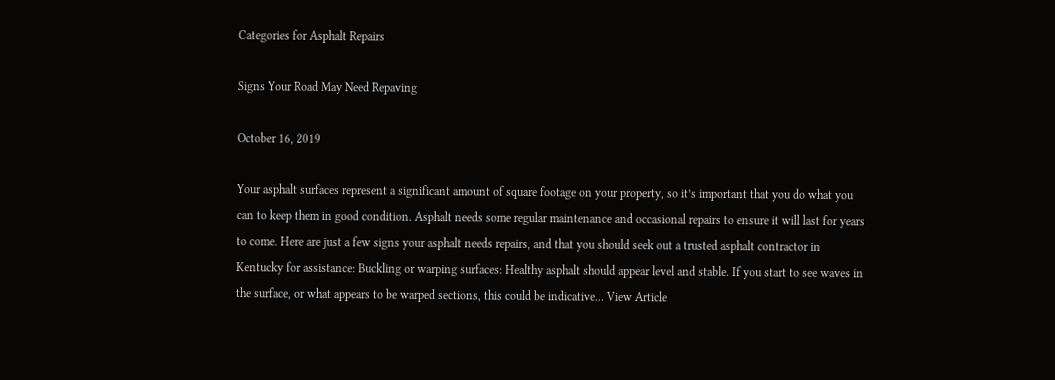Categories for Asphalt Repairs

Signs Your Road May Need Repaving

October 16, 2019

Your asphalt surfaces represent a significant amount of square footage on your property, so it’s important that you do what you can to keep them in good condition. Asphalt needs some regular maintenance and occasional repairs to ensure it will last for years to come. Here are just a few signs your asphalt needs repairs, and that you should seek out a trusted asphalt contractor in Kentucky for assistance: Buckling or warping surfaces: Healthy asphalt should appear level and stable. If you start to see waves in the surface, or what appears to be warped sections, this could be indicative... View Article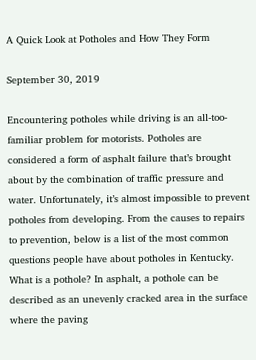A Quick Look at Potholes and How They Form

September 30, 2019

Encountering potholes while driving is an all-too-familiar problem for motorists. Potholes are considered a form of asphalt failure that’s brought about by the combination of traffic pressure and water. Unfortunately, it’s almost impossible to prevent potholes from developing. From the causes to repairs to prevention, below is a list of the most common questions people have about potholes in Kentucky. What is a pothole? In asphalt, a pothole can be described as an unevenly cracked area in the surface where the paving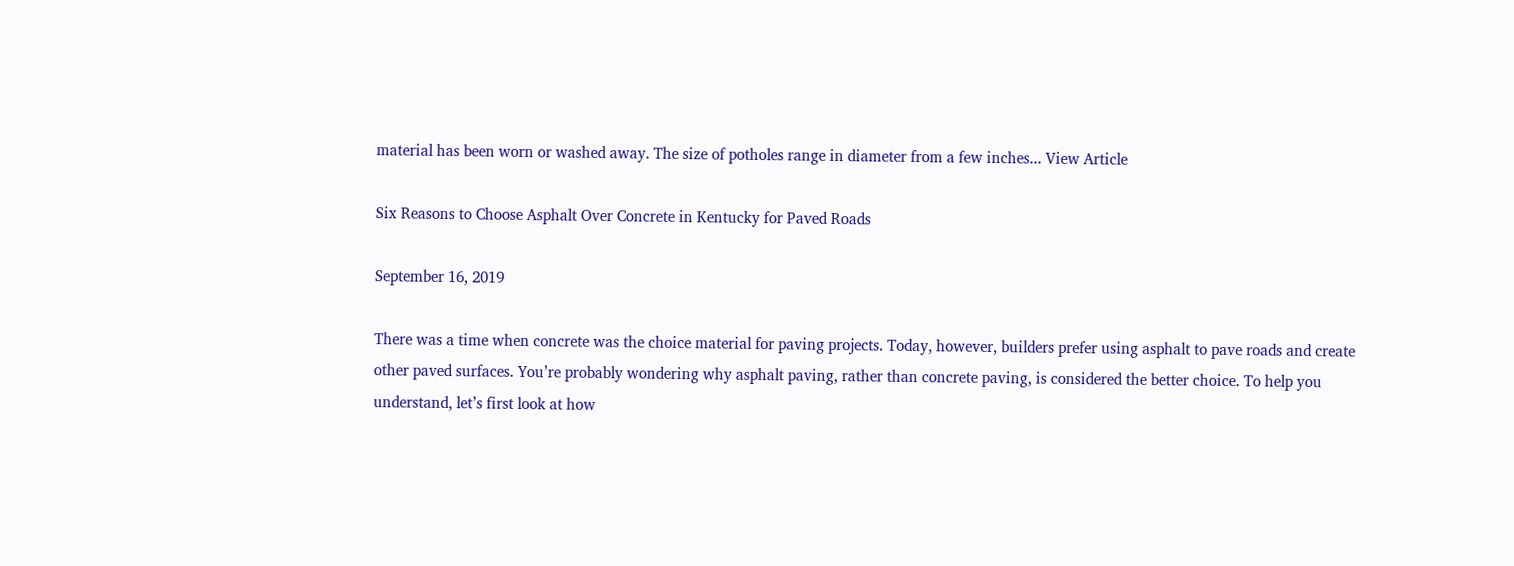material has been worn or washed away. The size of potholes range in diameter from a few inches... View Article

Six Reasons to Choose Asphalt Over Concrete in Kentucky for Paved Roads

September 16, 2019

There was a time when concrete was the choice material for paving projects. Today, however, builders prefer using asphalt to pave roads and create other paved surfaces. You’re probably wondering why asphalt paving, rather than concrete paving, is considered the better choice. To help you understand, let’s first look at how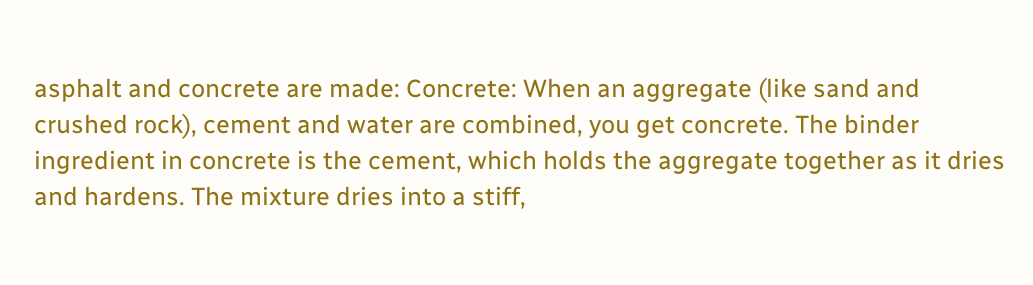asphalt and concrete are made: Concrete: When an aggregate (like sand and crushed rock), cement and water are combined, you get concrete. The binder ingredient in concrete is the cement, which holds the aggregate together as it dries and hardens. The mixture dries into a stiff,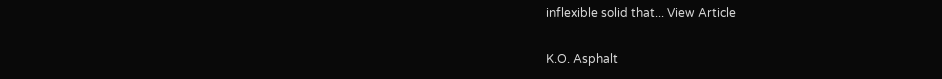inflexible solid that... View Article

K.O. Asphalt